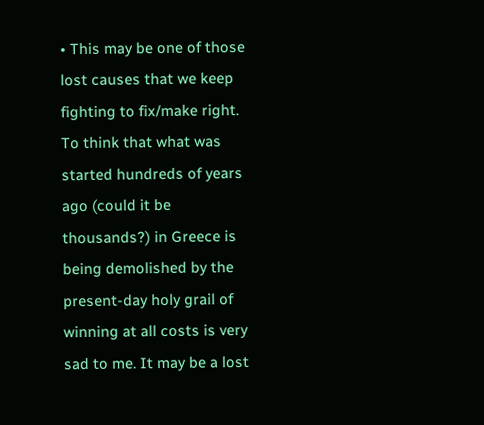• This may be one of those lost causes that we keep fighting to fix/make right. To think that what was started hundreds of years ago (could it be thousands?) in Greece is being demolished by the present-day holy grail of winning at all costs is very sad to me. It may be a lost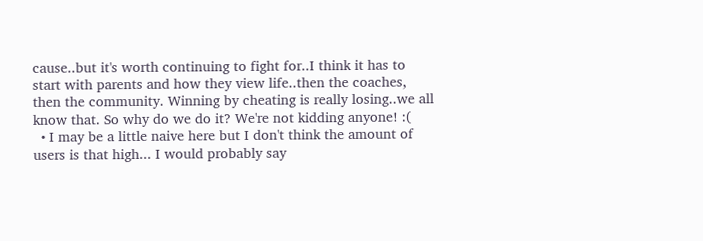cause..but it's worth continuing to fight for..I think it has to start with parents and how they view life..then the coaches, then the community. Winning by cheating is really losing..we all know that. So why do we do it? We're not kidding anyone! :(
  • I may be a little naive here but I don't think the amount of users is that high... I would probably say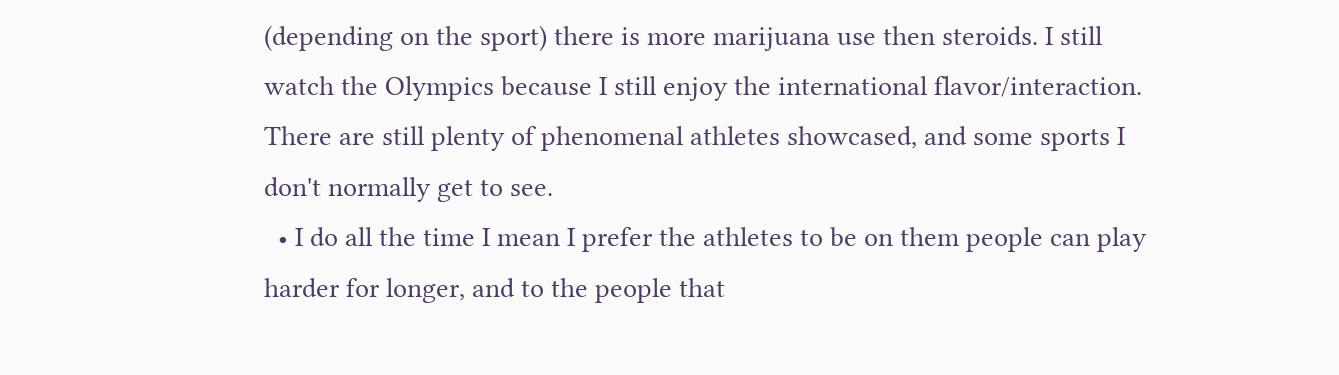(depending on the sport) there is more marijuana use then steroids. I still watch the Olympics because I still enjoy the international flavor/interaction. There are still plenty of phenomenal athletes showcased, and some sports I don't normally get to see.
  • I do all the time I mean I prefer the athletes to be on them people can play harder for longer, and to the people that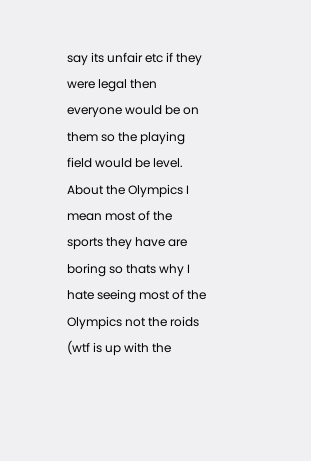say its unfair etc if they were legal then everyone would be on them so the playing field would be level. About the Olympics I mean most of the sports they have are boring so thats why I hate seeing most of the Olympics not the roids (wtf is up with the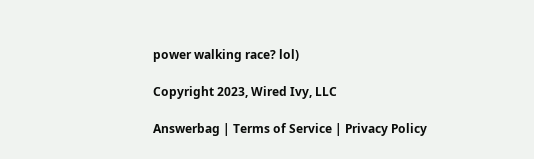power walking race? lol)

Copyright 2023, Wired Ivy, LLC

Answerbag | Terms of Service | Privacy Policy